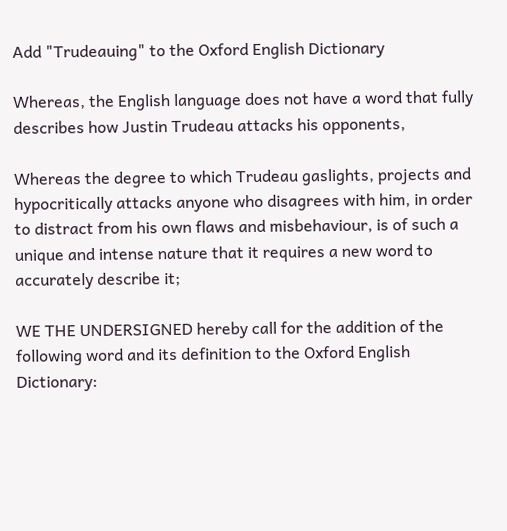Add "Trudeauing" to the Oxford English Dictionary

Whereas, the English language does not have a word that fully describes how Justin Trudeau attacks his opponents,

Whereas the degree to which Trudeau gaslights, projects and hypocritically attacks anyone who disagrees with him, in order to distract from his own flaws and misbehaviour, is of such a unique and intense nature that it requires a new word to accurately describe it;

WE THE UNDERSIGNED hereby call for the addition of the following word and its definition to the Oxford English Dictionary: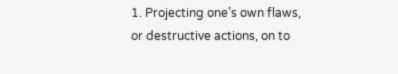1. Projecting one’s own flaws, or destructive actions, on to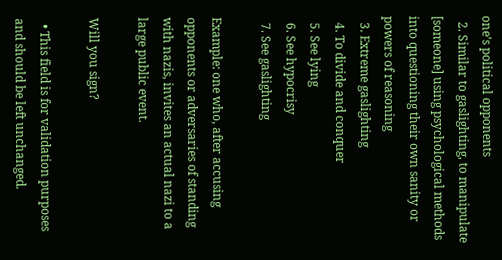one’s political opponents
  2. Similar to gaslighting, to manipulate [someone] using psychological methods into questioning their own sanity or powers of reasoning
  3. Extreme gaslighting
  4. To divide and conquer
  5. See lying
  6. See hypocrisy
  7. See gaslighting

Example: one who, after accusing opponents or adversaries of standing with nazis, invites an actual nazi to a large public event.

Will you sign?

  • This field is for validation purposes and should be left unchanged.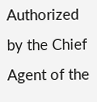Authorized by the Chief Agent of the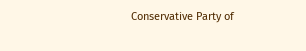Conservative Party of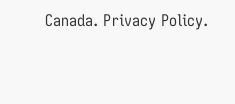Canada. Privacy Policy.